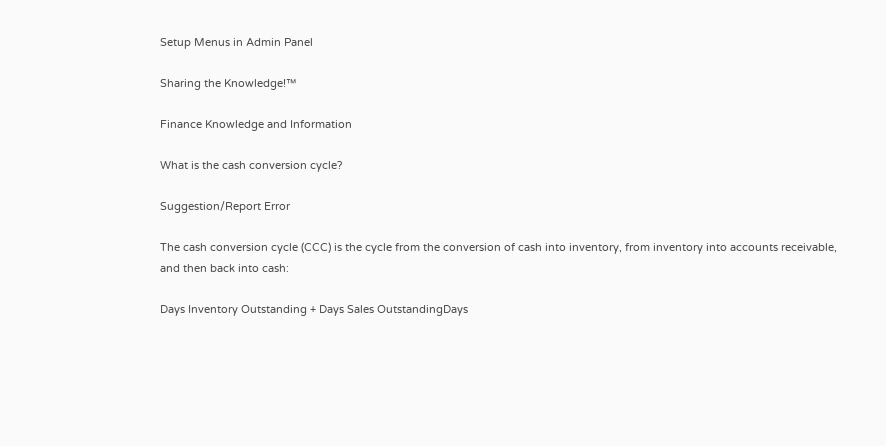Setup Menus in Admin Panel

Sharing the Knowledge!™

Finance Knowledge and Information

What is the cash conversion cycle?

Suggestion/Report Error

The cash conversion cycle (CCC) is the cycle from the conversion of cash into inventory, from inventory into accounts receivable, and then back into cash:

Days Inventory Outstanding + Days Sales OutstandingDays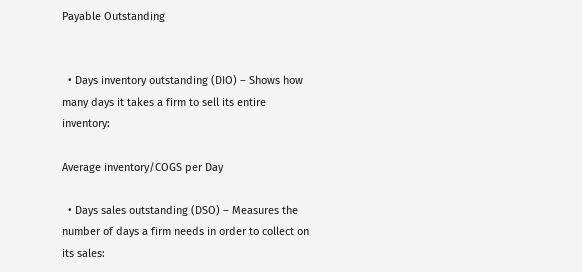Payable Outstanding


  • Days inventory outstanding (DIO) – Shows how many days it takes a firm to sell its entire inventory:

Average inventory/COGS per Day

  • Days sales outstanding (DSO) – Measures the number of days a firm needs in order to collect on its sales: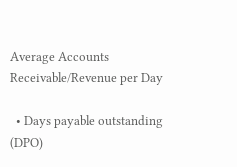Average Accounts Receivable/Revenue per Day

  • Days payable outstanding (DPO)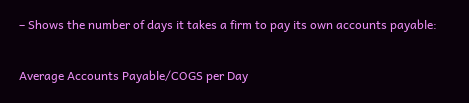– Shows the number of days it takes a firm to pay its own accounts payable:

Average Accounts Payable/COGS per Day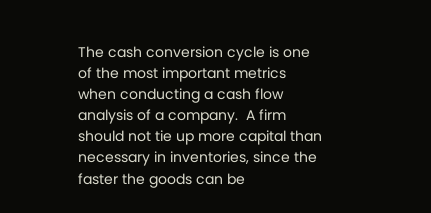The cash conversion cycle is one of the most important metrics when conducting a cash flow analysis of a company.  A firm should not tie up more capital than necessary in inventories, since the faster the goods can be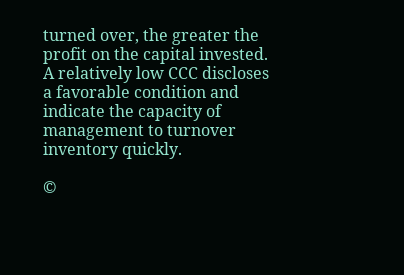turned over, the greater the profit on the capital invested.   A relatively low CCC discloses a favorable condition and indicate the capacity of management to turnover inventory quickly.

©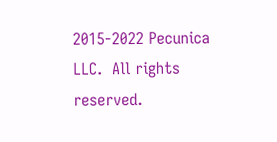2015-2022 Pecunica LLC.  All rights reserved.